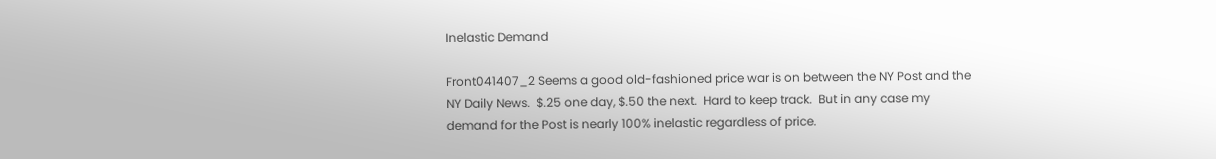Inelastic Demand

Front041407_2 Seems a good old-fashioned price war is on between the NY Post and the NY Daily News.  $.25 one day, $.50 the next.  Hard to keep track.  But in any case my demand for the Post is nearly 100% inelastic regardless of price.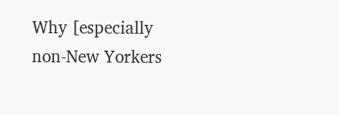Why [especially non-New Yorkers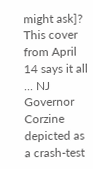might ask]?  This cover from April 14 says it all ... NJ Governor Corzine depicted as a crash-test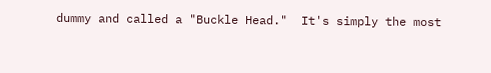dummy and called a "Buckle Head."  It's simply the most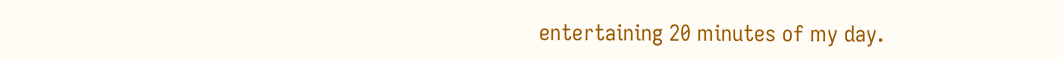entertaining 20 minutes of my day.